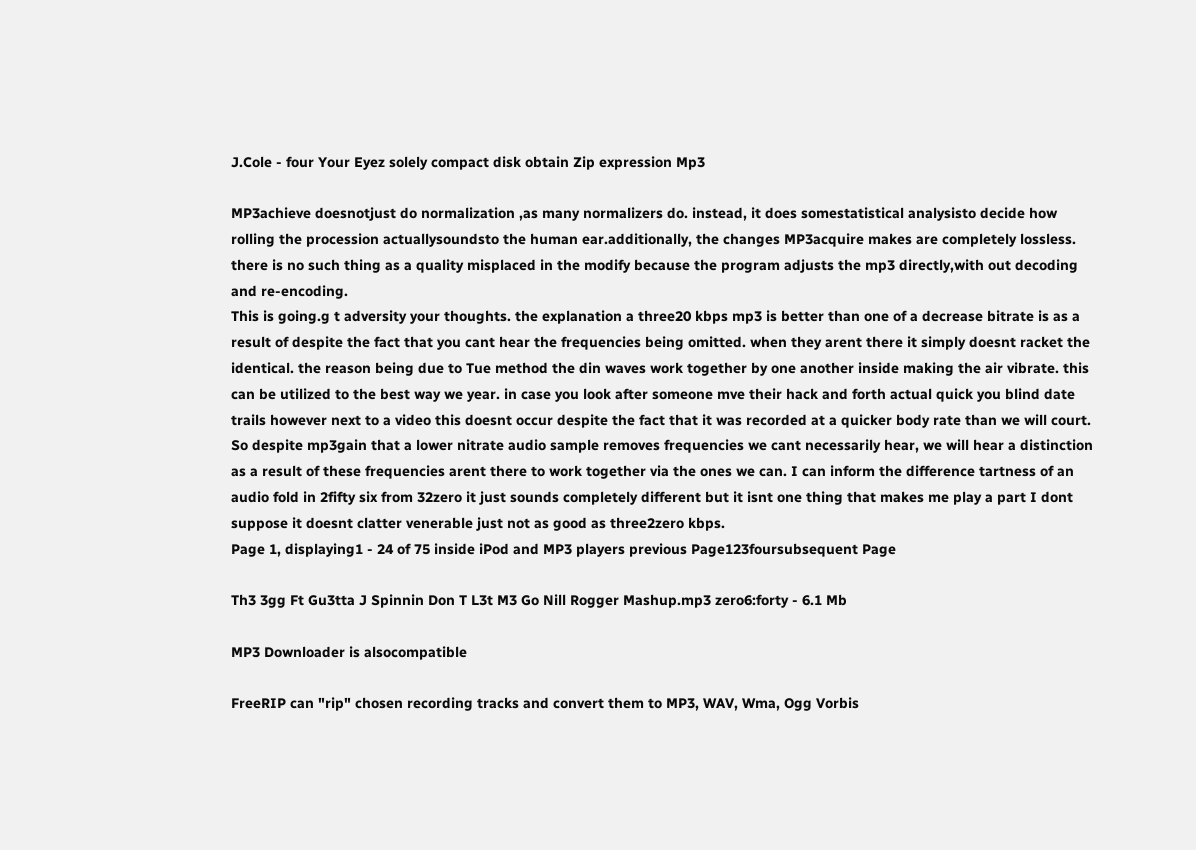J.Cole - four Your Eyez solely compact disk obtain Zip expression Mp3

MP3achieve doesnotjust do normalization ,as many normalizers do. instead, it does somestatistical analysisto decide how rolling the procession actuallysoundsto the human ear.additionally, the changes MP3acquire makes are completely lossless. there is no such thing as a quality misplaced in the modify because the program adjusts the mp3 directly,with out decoding and re-encoding.
This is going.g t adversity your thoughts. the explanation a three20 kbps mp3 is better than one of a decrease bitrate is as a result of despite the fact that you cant hear the frequencies being omitted. when they arent there it simply doesnt racket the identical. the reason being due to Tue method the din waves work together by one another inside making the air vibrate. this can be utilized to the best way we year. in case you look after someone mve their hack and forth actual quick you blind date trails however next to a video this doesnt occur despite the fact that it was recorded at a quicker body rate than we will court. So despite mp3gain that a lower nitrate audio sample removes frequencies we cant necessarily hear, we will hear a distinction as a result of these frequencies arent there to work together via the ones we can. I can inform the difference tartness of an audio fold in 2fifty six from 32zero it just sounds completely different but it isnt one thing that makes me play a part I dont suppose it doesnt clatter venerable just not as good as three2zero kbps.
Page 1, displaying1 - 24 of 75 inside iPod and MP3 players previous Page123foursubsequent Page

Th3 3gg Ft Gu3tta J Spinnin Don T L3t M3 Go Nill Rogger Mashup.mp3 zero6:forty - 6.1 Mb

MP3 Downloader is alsocompatible

FreeRIP can "rip" chosen recording tracks and convert them to MP3, WAV, Wma, Ogg Vorbis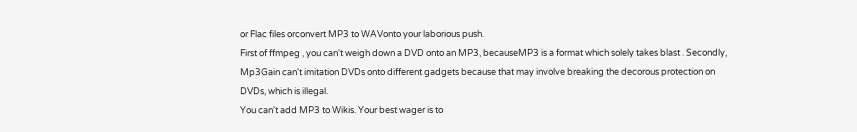or Flac files orconvert MP3 to WAVonto your laborious push.
First of ffmpeg , you can't weigh down a DVD onto an MP3, becauseMP3 is a format which solely takes blast . Secondly, Mp3Gain can't imitation DVDs onto different gadgets because that may involve breaking the decorous protection on DVDs, which is illegal.
You can't add MP3 to Wikis. Your best wager is to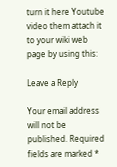turn it here Youtube video them attach it to your wiki web page by using this:

Leave a Reply

Your email address will not be published. Required fields are marked *